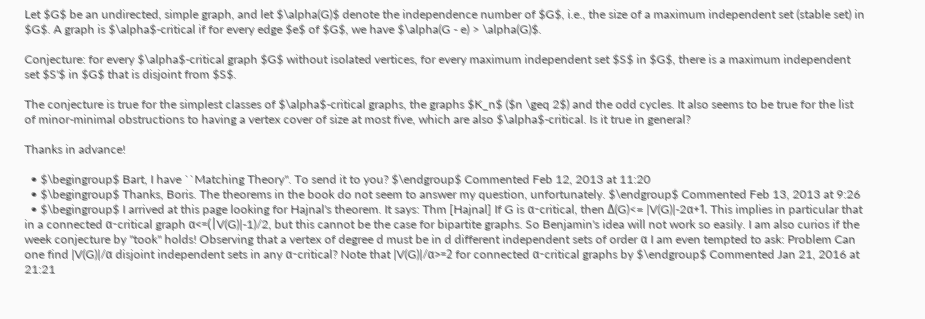Let $G$ be an undirected, simple graph, and let $\alpha(G)$ denote the independence number of $G$, i.e., the size of a maximum independent set (stable set) in $G$. A graph is $\alpha$-critical if for every edge $e$ of $G$, we have $\alpha(G - e) > \alpha(G)$.

Conjecture: for every $\alpha$-critical graph $G$ without isolated vertices, for every maximum independent set $S$ in $G$, there is a maximum independent set $S'$ in $G$ that is disjoint from $S$.

The conjecture is true for the simplest classes of $\alpha$-critical graphs, the graphs $K_n$ ($n \geq 2$) and the odd cycles. It also seems to be true for the list of minor-minimal obstructions to having a vertex cover of size at most five, which are also $\alpha$-critical. Is it true in general?

Thanks in advance!

  • $\begingroup$ Bart, I have ``Matching Theory''. To send it to you? $\endgroup$ Commented Feb 12, 2013 at 11:20
  • $\begingroup$ Thanks, Boris. The theorems in the book do not seem to answer my question, unfortunately. $\endgroup$ Commented Feb 13, 2013 at 9:26
  • $\begingroup$ I arrived at this page looking for Hajnal's theorem. It says: Thm [Hajnal] If G is α-critical, then Δ(G)<= |V(G)|-2α+1. This implies in particular that in a connected α-critical graph α<=(|V(G)|-1)/2, but this cannot be the case for bipartite graphs. So Benjamin's idea will not work so easily. I am also curios if the week conjecture by "took" holds! Observing that a vertex of degree d must be in d different independent sets of order α I am even tempted to ask: Problem Can one find |V(G)|/α disjoint independent sets in any α-critical? Note that |V(G)|/α>=2 for connected α-critical graphs by $\endgroup$ Commented Jan 21, 2016 at 21:21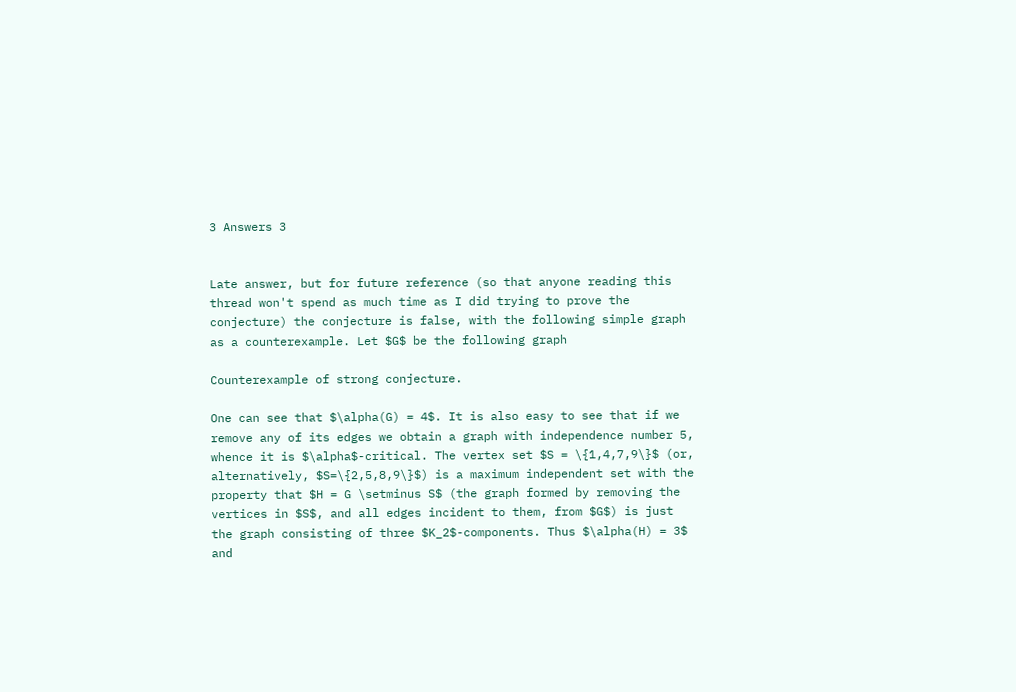3 Answers 3


Late answer, but for future reference (so that anyone reading this thread won't spend as much time as I did trying to prove the conjecture) the conjecture is false, with the following simple graph as a counterexample. Let $G$ be the following graph

Counterexample of strong conjecture.

One can see that $\alpha(G) = 4$. It is also easy to see that if we remove any of its edges we obtain a graph with independence number 5, whence it is $\alpha$-critical. The vertex set $S = \{1,4,7,9\}$ (or, alternatively, $S=\{2,5,8,9\}$) is a maximum independent set with the property that $H = G \setminus S$ (the graph formed by removing the vertices in $S$, and all edges incident to them, from $G$) is just the graph consisting of three $K_2$-components. Thus $\alpha(H) = 3$ and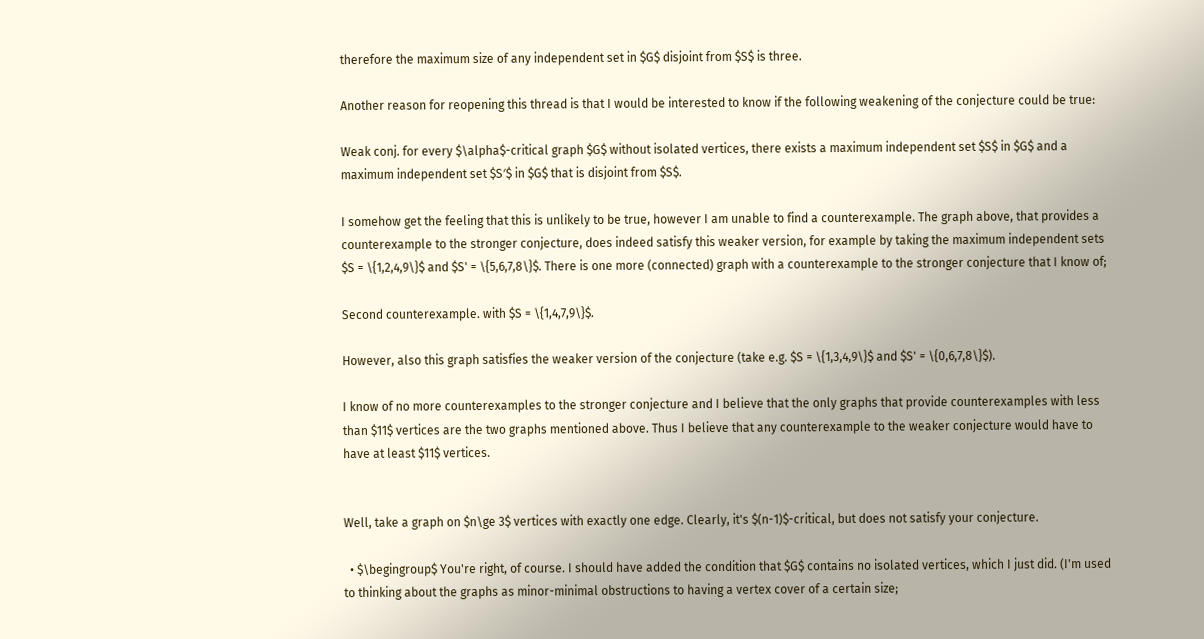therefore the maximum size of any independent set in $G$ disjoint from $S$ is three.

Another reason for reopening this thread is that I would be interested to know if the following weakening of the conjecture could be true:

Weak conj. for every $\alpha$-critical graph $G$ without isolated vertices, there exists a maximum independent set $S$ in $G$ and a maximum independent set $S′$ in $G$ that is disjoint from $S$.

I somehow get the feeling that this is unlikely to be true, however I am unable to find a counterexample. The graph above, that provides a counterexample to the stronger conjecture, does indeed satisfy this weaker version, for example by taking the maximum independent sets $S = \{1,2,4,9\}$ and $S' = \{5,6,7,8\}$. There is one more (connected) graph with a counterexample to the stronger conjecture that I know of;

Second counterexample. with $S = \{1,4,7,9\}$.

However, also this graph satisfies the weaker version of the conjecture (take e.g. $S = \{1,3,4,9\}$ and $S' = \{0,6,7,8\}$).

I know of no more counterexamples to the stronger conjecture and I believe that the only graphs that provide counterexamples with less than $11$ vertices are the two graphs mentioned above. Thus I believe that any counterexample to the weaker conjecture would have to have at least $11$ vertices.


Well, take a graph on $n\ge 3$ vertices with exactly one edge. Clearly, it's $(n-1)$-critical, but does not satisfy your conjecture.

  • $\begingroup$ You're right, of course. I should have added the condition that $G$ contains no isolated vertices, which I just did. (I'm used to thinking about the graphs as minor-minimal obstructions to having a vertex cover of a certain size;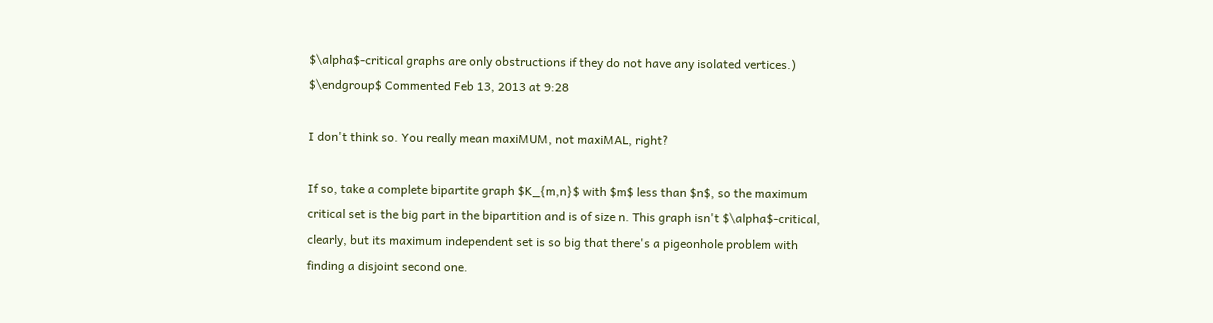$\alpha$-critical graphs are only obstructions if they do not have any isolated vertices.) $\endgroup$ Commented Feb 13, 2013 at 9:28

I don't think so. You really mean maxiMUM, not maxiMAL, right?

If so, take a complete bipartite graph $K_{m,n}$ with $m$ less than $n$, so the maximum critical set is the big part in the bipartition and is of size n. This graph isn't $\alpha$-critical, clearly, but its maximum independent set is so big that there's a pigeonhole problem with finding a disjoint second one.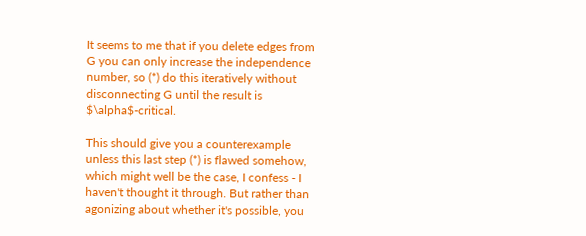It seems to me that if you delete edges from G you can only increase the independence number, so (*) do this iteratively without disconnecting G until the result is $\alpha$-critical.

This should give you a counterexample unless this last step (*) is flawed somehow, which might well be the case, I confess - I haven't thought it through. But rather than agonizing about whether it's possible, you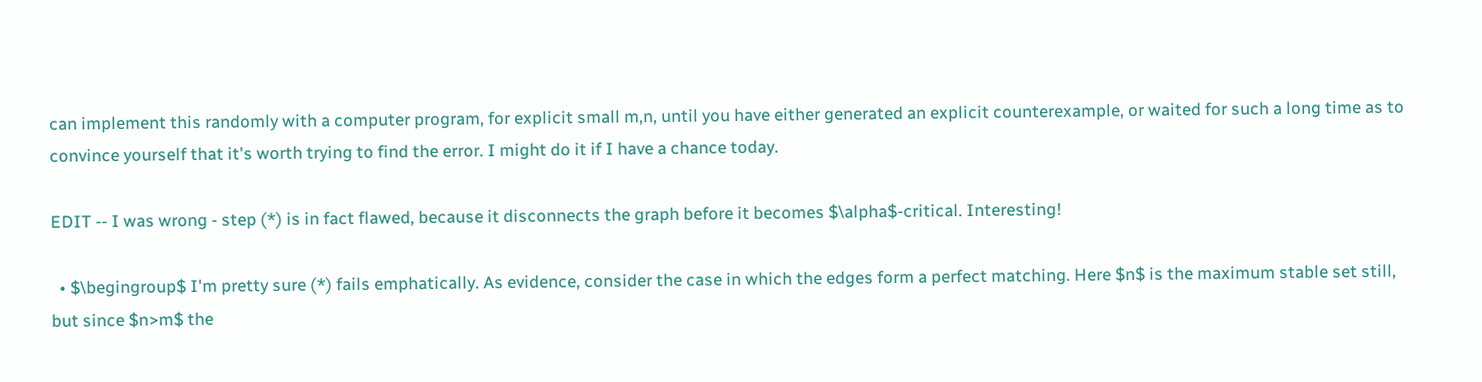can implement this randomly with a computer program, for explicit small m,n, until you have either generated an explicit counterexample, or waited for such a long time as to convince yourself that it's worth trying to find the error. I might do it if I have a chance today.

EDIT -- I was wrong - step (*) is in fact flawed, because it disconnects the graph before it becomes $\alpha$-critical. Interesting!

  • $\begingroup$ I'm pretty sure (*) fails emphatically. As evidence, consider the case in which the edges form a perfect matching. Here $n$ is the maximum stable set still, but since $n>m$ the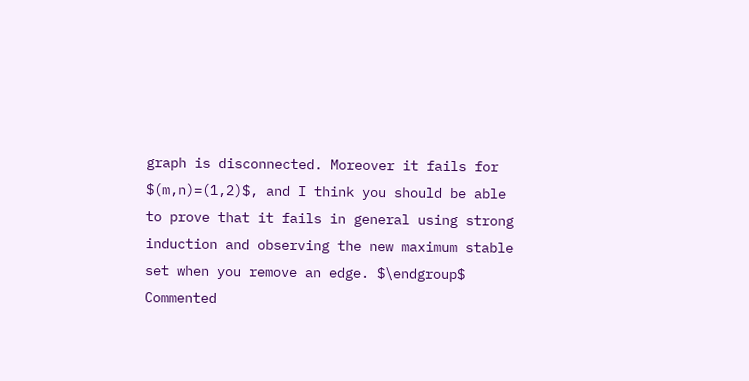graph is disconnected. Moreover it fails for $(m,n)=(1,2)$, and I think you should be able to prove that it fails in general using strong induction and observing the new maximum stable set when you remove an edge. $\endgroup$ Commented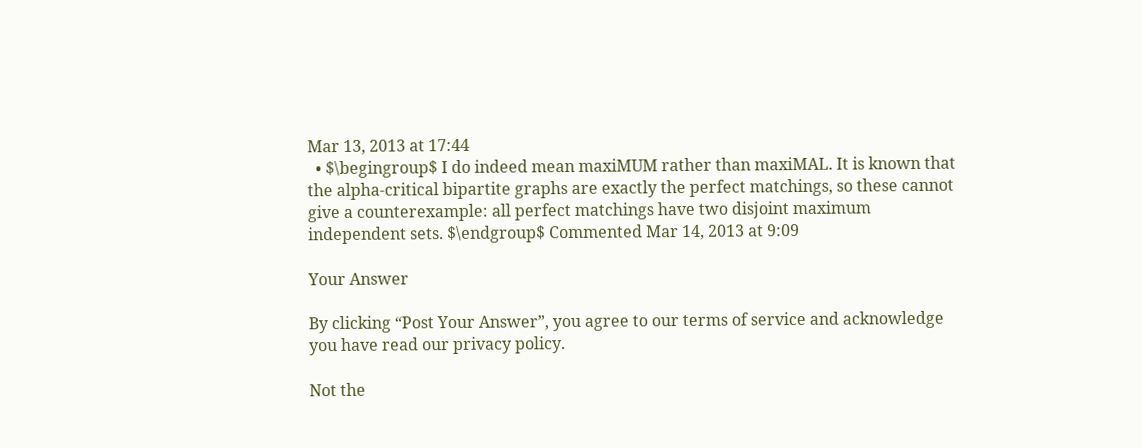Mar 13, 2013 at 17:44
  • $\begingroup$ I do indeed mean maxiMUM rather than maxiMAL. It is known that the alpha-critical bipartite graphs are exactly the perfect matchings, so these cannot give a counterexample: all perfect matchings have two disjoint maximum independent sets. $\endgroup$ Commented Mar 14, 2013 at 9:09

Your Answer

By clicking “Post Your Answer”, you agree to our terms of service and acknowledge you have read our privacy policy.

Not the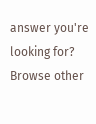answer you're looking for? Browse other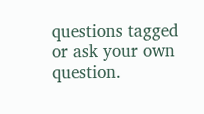questions tagged or ask your own question.